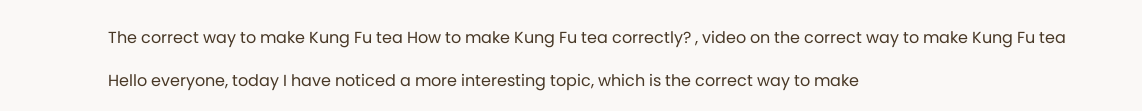The correct way to make Kung Fu tea How to make Kung Fu tea correctly? , video on the correct way to make Kung Fu tea

Hello everyone, today I have noticed a more interesting topic, which is the correct way to make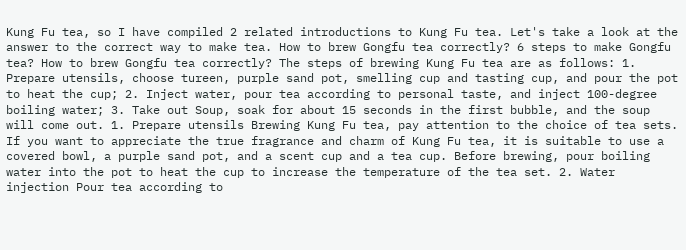Kung Fu tea, so I have compiled 2 related introductions to Kung Fu tea. Let's take a look at the answer to the correct way to make tea. How to brew Gongfu tea correctly? 6 steps to make Gongfu tea? How to brew Gongfu tea correctly? The steps of brewing Kung Fu tea are as follows: 1. Prepare utensils, choose tureen, purple sand pot, smelling cup and tasting cup, and pour the pot to heat the cup; 2. Inject water, pour tea according to personal taste, and inject 100-degree boiling water; 3. Take out Soup, soak for about 15 seconds in the first bubble, and the soup will come out. 1. Prepare utensils Brewing Kung Fu tea, pay attention to the choice of tea sets. If you want to appreciate the true fragrance and charm of Kung Fu tea, it is suitable to use a covered bowl, a purple sand pot, and a scent cup and a tea cup. Before brewing, pour boiling water into the pot to heat the cup to increase the temperature of the tea set. 2. Water injection Pour tea according to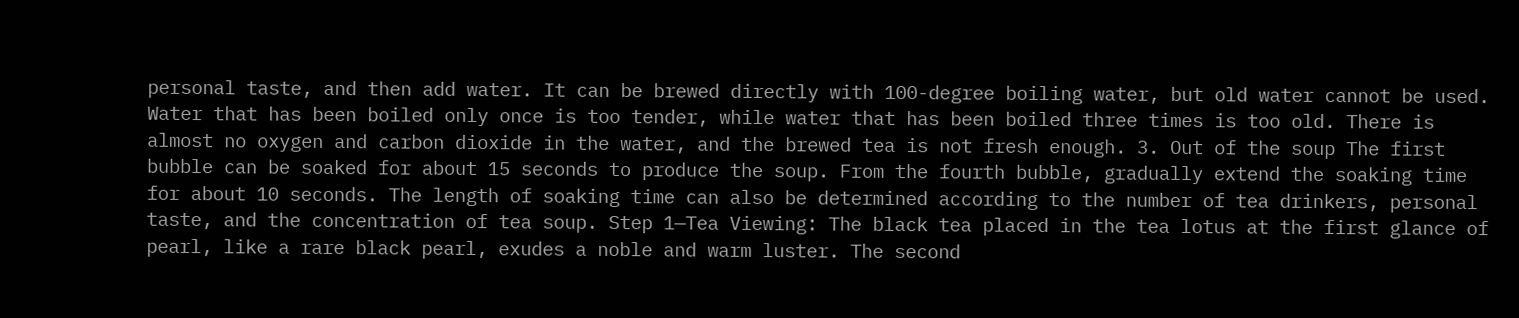personal taste, and then add water. It can be brewed directly with 100-degree boiling water, but old water cannot be used. Water that has been boiled only once is too tender, while water that has been boiled three times is too old. There is almost no oxygen and carbon dioxide in the water, and the brewed tea is not fresh enough. 3. Out of the soup The first bubble can be soaked for about 15 seconds to produce the soup. From the fourth bubble, gradually extend the soaking time for about 10 seconds. The length of soaking time can also be determined according to the number of tea drinkers, personal taste, and the concentration of tea soup. Step 1—Tea Viewing: The black tea placed in the tea lotus at the first glance of pearl, like a rare black pearl, exudes a noble and warm luster. The second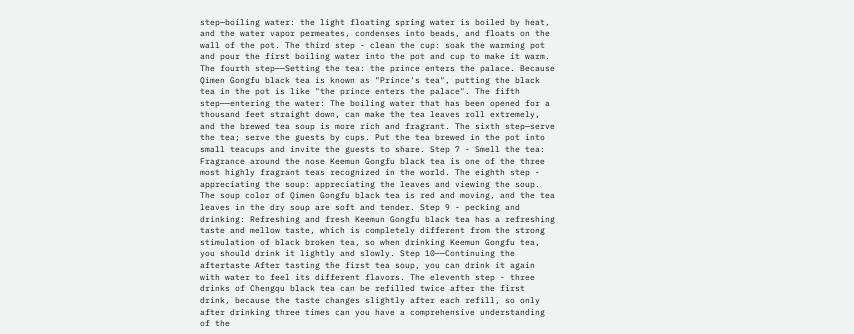step—boiling water: the light floating spring water is boiled by heat, and the water vapor permeates, condenses into beads, and floats on the wall of the pot. The third step - clean the cup: soak the warming pot and pour the first boiling water into the pot and cup to make it warm. The fourth step——Setting the tea: the prince enters the palace. Because Qimen Gongfu black tea is known as "Prince's tea", putting the black tea in the pot is like "the prince enters the palace". The fifth step——entering the water: The boiling water that has been opened for a thousand feet straight down, can make the tea leaves roll extremely, and the brewed tea soup is more rich and fragrant. The sixth step—serve the tea; serve the guests by cups. Put the tea brewed in the pot into small teacups and invite the guests to share. Step 7 - Smell the tea: Fragrance around the nose Keemun Gongfu black tea is one of the three most highly fragrant teas recognized in the world. The eighth step - appreciating the soup: appreciating the leaves and viewing the soup. The soup color of Qimen Gongfu black tea is red and moving, and the tea leaves in the dry soup are soft and tender. Step 9 - pecking and drinking: Refreshing and fresh Keemun Gongfu black tea has a refreshing taste and mellow taste, which is completely different from the strong stimulation of black broken tea, so when drinking Keemun Gongfu tea, you should drink it lightly and slowly. Step 10——Continuing the aftertaste After tasting the first tea soup, you can drink it again with water to feel its different flavors. The eleventh step - three drinks of Chengqu black tea can be refilled twice after the first drink, because the taste changes slightly after each refill, so only after drinking three times can you have a comprehensive understanding of the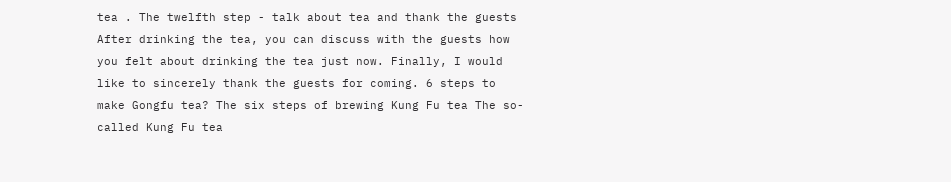tea . The twelfth step - talk about tea and thank the guests After drinking the tea, you can discuss with the guests how you felt about drinking the tea just now. Finally, I would like to sincerely thank the guests for coming. 6 steps to make Gongfu tea? The six steps of brewing Kung Fu tea The so-called Kung Fu tea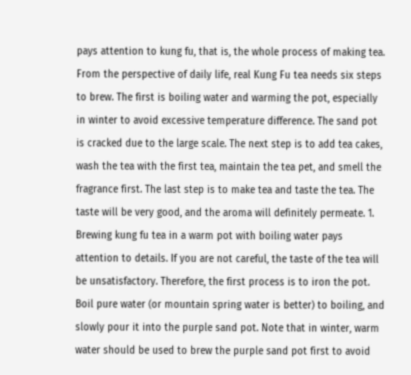pays attention to kung fu, that is, the whole process of making tea. From the perspective of daily life, real Kung Fu tea needs six steps to brew. The first is boiling water and warming the pot, especially in winter to avoid excessive temperature difference. The sand pot is cracked due to the large scale. The next step is to add tea cakes, wash the tea with the first tea, maintain the tea pet, and smell the fragrance first. The last step is to make tea and taste the tea. The taste will be very good, and the aroma will definitely permeate. 1. Brewing kung fu tea in a warm pot with boiling water pays attention to details. If you are not careful, the taste of the tea will be unsatisfactory. Therefore, the first process is to iron the pot. Boil pure water (or mountain spring water is better) to boiling, and slowly pour it into the purple sand pot. Note that in winter, warm water should be used to brew the purple sand pot first to avoid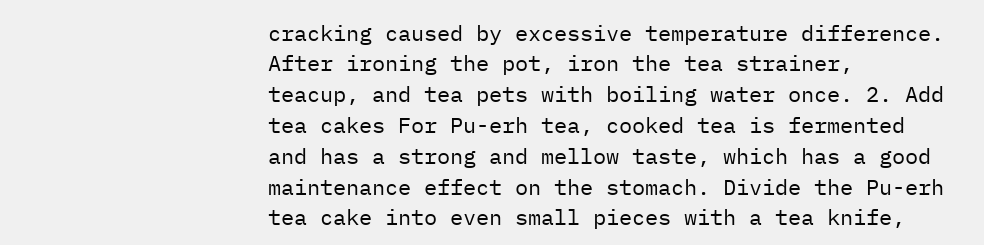cracking caused by excessive temperature difference. After ironing the pot, iron the tea strainer, teacup, and tea pets with boiling water once. 2. Add tea cakes For Pu-erh tea, cooked tea is fermented and has a strong and mellow taste, which has a good maintenance effect on the stomach. Divide the Pu-erh tea cake into even small pieces with a tea knife,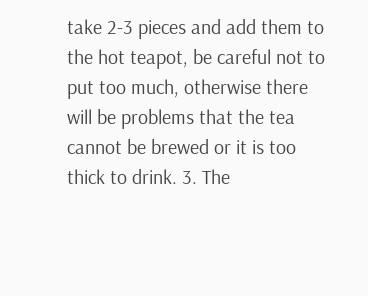take 2-3 pieces and add them to the hot teapot, be careful not to put too much, otherwise there will be problems that the tea cannot be brewed or it is too thick to drink. 3. The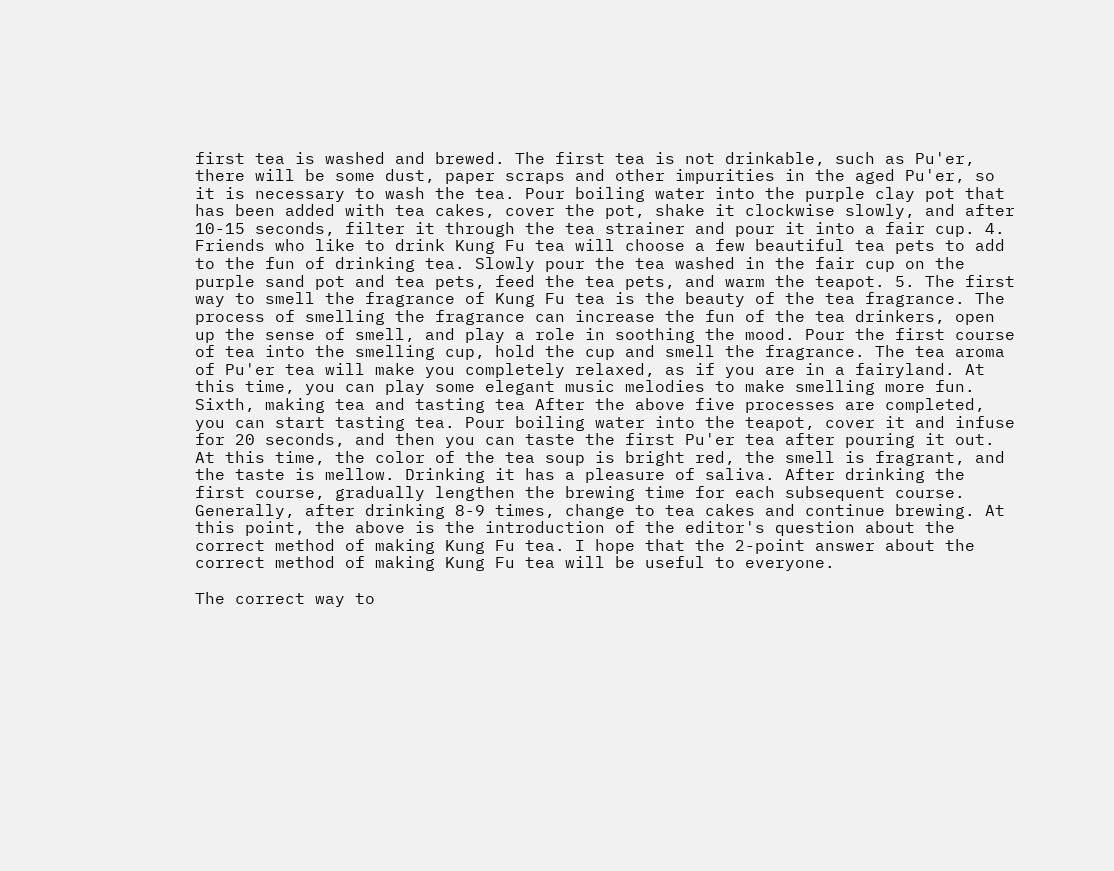first tea is washed and brewed. The first tea is not drinkable, such as Pu'er, there will be some dust, paper scraps and other impurities in the aged Pu'er, so it is necessary to wash the tea. Pour boiling water into the purple clay pot that has been added with tea cakes, cover the pot, shake it clockwise slowly, and after 10-15 seconds, filter it through the tea strainer and pour it into a fair cup. 4. Friends who like to drink Kung Fu tea will choose a few beautiful tea pets to add to the fun of drinking tea. Slowly pour the tea washed in the fair cup on the purple sand pot and tea pets, feed the tea pets, and warm the teapot. 5. The first way to smell the fragrance of Kung Fu tea is the beauty of the tea fragrance. The process of smelling the fragrance can increase the fun of the tea drinkers, open up the sense of smell, and play a role in soothing the mood. Pour the first course of tea into the smelling cup, hold the cup and smell the fragrance. The tea aroma of Pu'er tea will make you completely relaxed, as if you are in a fairyland. At this time, you can play some elegant music melodies to make smelling more fun. Sixth, making tea and tasting tea After the above five processes are completed, you can start tasting tea. Pour boiling water into the teapot, cover it and infuse for 20 seconds, and then you can taste the first Pu'er tea after pouring it out. At this time, the color of the tea soup is bright red, the smell is fragrant, and the taste is mellow. Drinking it has a pleasure of saliva. After drinking the first course, gradually lengthen the brewing time for each subsequent course. Generally, after drinking 8-9 times, change to tea cakes and continue brewing. At this point, the above is the introduction of the editor's question about the correct method of making Kung Fu tea. I hope that the 2-point answer about the correct method of making Kung Fu tea will be useful to everyone.

The correct way to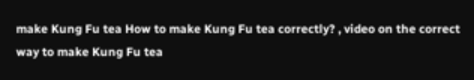make Kung Fu tea How to make Kung Fu tea correctly? , video on the correct way to make Kung Fu tea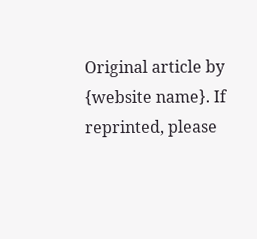Original article by {website name}. If reprinted, please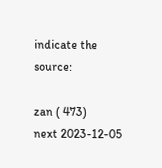indicate the source:

zan ( 473)
next 2023-12-05